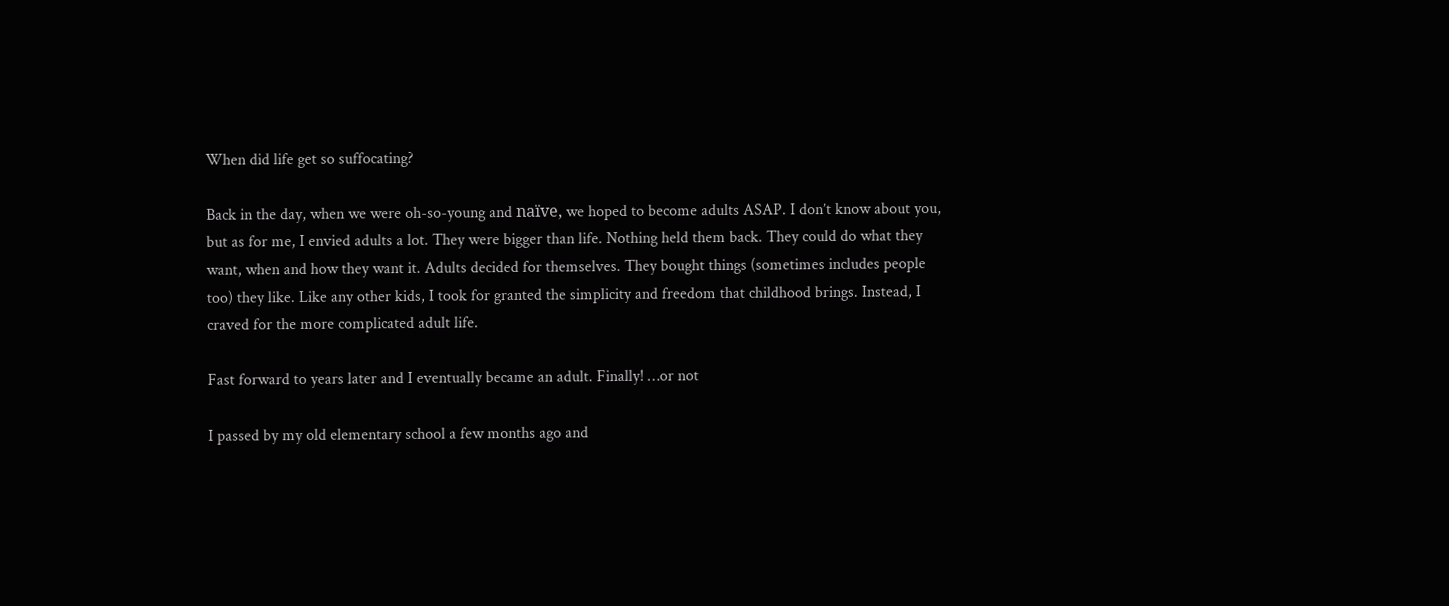When did life get so suffocating?

Back in the day, when we were oh-so-young and naïve, we hoped to become adults ASAP. I don’t know about you, but as for me, I envied adults a lot. They were bigger than life. Nothing held them back. They could do what they want, when and how they want it. Adults decided for themselves. They bought things (sometimes includes people too) they like. Like any other kids, I took for granted the simplicity and freedom that childhood brings. Instead, I craved for the more complicated adult life.

Fast forward to years later and I eventually became an adult. Finally! …or not

I passed by my old elementary school a few months ago and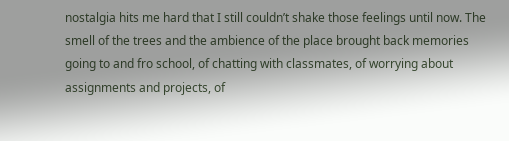nostalgia hits me hard that I still couldn’t shake those feelings until now. The smell of the trees and the ambience of the place brought back memories going to and fro school, of chatting with classmates, of worrying about assignments and projects, of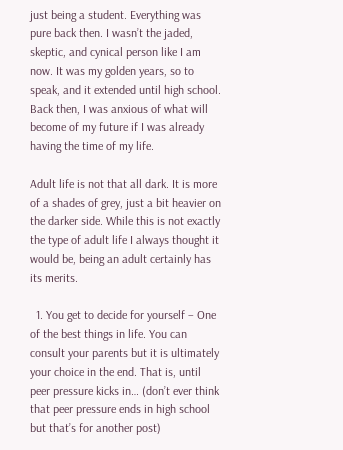just being a student. Everything was pure back then. I wasn’t the jaded, skeptic, and cynical person like I am now. It was my golden years, so to speak, and it extended until high school. Back then, I was anxious of what will become of my future if I was already having the time of my life.

Adult life is not that all dark. It is more of a shades of grey, just a bit heavier on the darker side. While this is not exactly the type of adult life I always thought it would be, being an adult certainly has its merits.

  1. You get to decide for yourself – One of the best things in life. You can consult your parents but it is ultimately your choice in the end. That is, until peer pressure kicks in… (don’t ever think that peer pressure ends in high school but that’s for another post)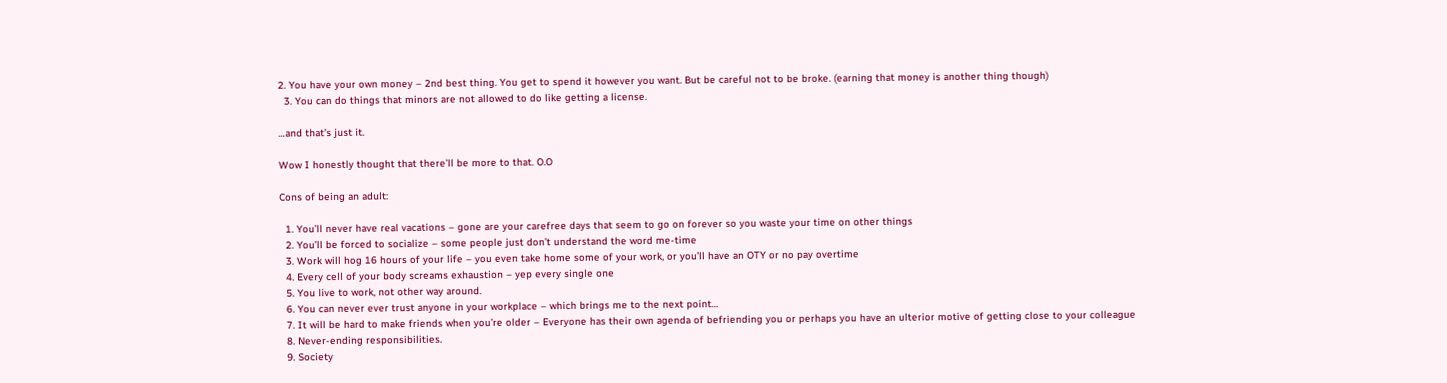2. You have your own money – 2nd best thing. You get to spend it however you want. But be careful not to be broke. (earning that money is another thing though)
  3. You can do things that minors are not allowed to do like getting a license.

…and that’s just it.

Wow I honestly thought that there’ll be more to that. O.O

Cons of being an adult:

  1. You’ll never have real vacations – gone are your carefree days that seem to go on forever so you waste your time on other things
  2. You’ll be forced to socialize – some people just don’t understand the word me-time
  3. Work will hog 16 hours of your life – you even take home some of your work, or you’ll have an OTY or no pay overtime
  4. Every cell of your body screams exhaustion – yep every single one
  5. You live to work, not other way around.
  6. You can never ever trust anyone in your workplace – which brings me to the next point…
  7. It will be hard to make friends when you’re older – Everyone has their own agenda of befriending you or perhaps you have an ulterior motive of getting close to your colleague
  8. Never-ending responsibilities.
  9. Society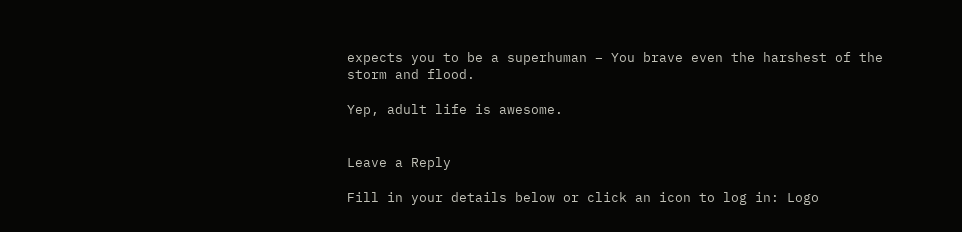expects you to be a superhuman – You brave even the harshest of the storm and flood.

Yep, adult life is awesome.


Leave a Reply

Fill in your details below or click an icon to log in: Logo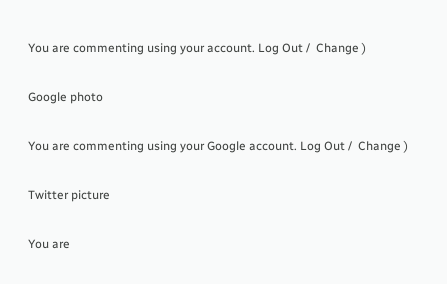You are commenting using your account. Log Out /  Change )

Google photo

You are commenting using your Google account. Log Out /  Change )

Twitter picture

You are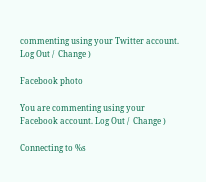commenting using your Twitter account. Log Out /  Change )

Facebook photo

You are commenting using your Facebook account. Log Out /  Change )

Connecting to %s